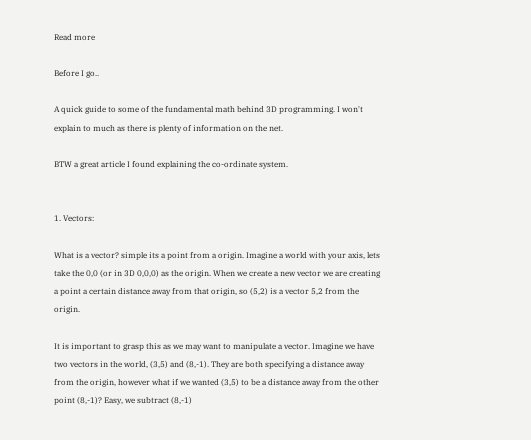Read more

Before I go..

A quick guide to some of the fundamental math behind 3D programming. I won't explain to much as there is plenty of information on the net.

BTW a great article I found explaining the co-ordinate system.


1. Vectors:

What is a vector? simple its a point from a origin. Imagine a world with your axis, lets take the 0,0 (or in 3D 0,0,0) as the origin. When we create a new vector we are creating a point a certain distance away from that origin, so (5,2) is a vector 5,2 from the origin.

It is important to grasp this as we may want to manipulate a vector. Imagine we have two vectors in the world, (3,5) and (8,-1). They are both specifying a distance away from the origin, however what if we wanted (3,5) to be a distance away from the other point (8,-1)? Easy, we subtract (8,-1)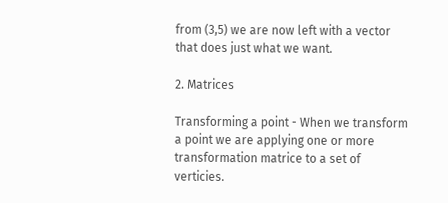from (3,5) we are now left with a vector that does just what we want.

2. Matrices

Transforming a point - When we transform a point we are applying one or more transformation matrice to a set of verticies.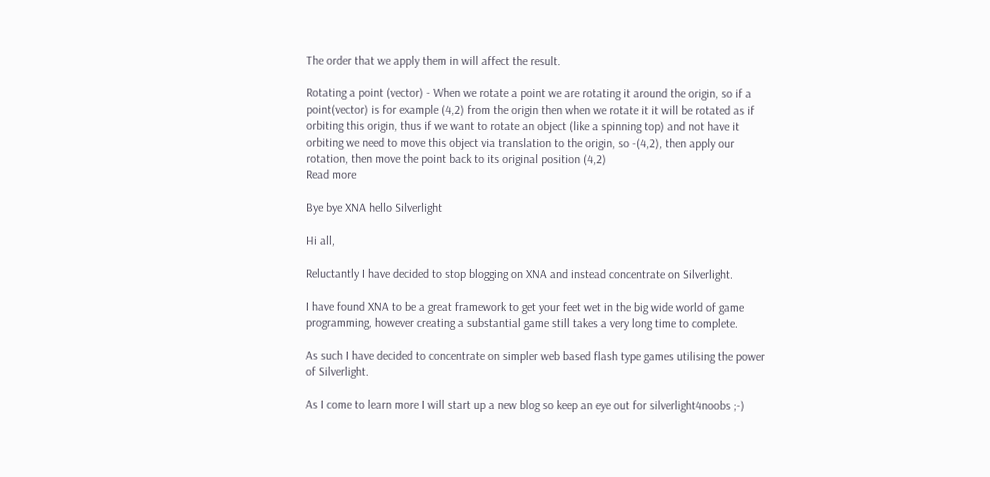The order that we apply them in will affect the result.

Rotating a point (vector) - When we rotate a point we are rotating it around the origin, so if a point(vector) is for example (4,2) from the origin then when we rotate it it will be rotated as if orbiting this origin, thus if we want to rotate an object (like a spinning top) and not have it orbiting we need to move this object via translation to the origin, so -(4,2), then apply our rotation, then move the point back to its original position (4,2)
Read more

Bye bye XNA hello Silverlight

Hi all,

Reluctantly I have decided to stop blogging on XNA and instead concentrate on Silverlight.

I have found XNA to be a great framework to get your feet wet in the big wide world of game programming, however creating a substantial game still takes a very long time to complete.

As such I have decided to concentrate on simpler web based flash type games utilising the power of Silverlight.

As I come to learn more I will start up a new blog so keep an eye out for silverlight4noobs ;-)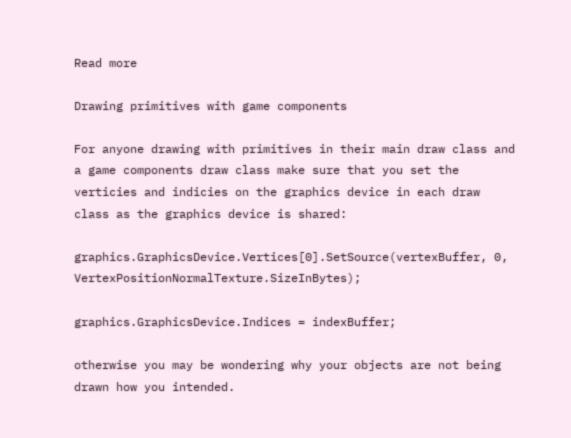Read more

Drawing primitives with game components

For anyone drawing with primitives in their main draw class and a game components draw class make sure that you set the verticies and indicies on the graphics device in each draw class as the graphics device is shared:

graphics.GraphicsDevice.Vertices[0].SetSource(vertexBuffer, 0, VertexPositionNormalTexture.SizeInBytes);

graphics.GraphicsDevice.Indices = indexBuffer;

otherwise you may be wondering why your objects are not being drawn how you intended.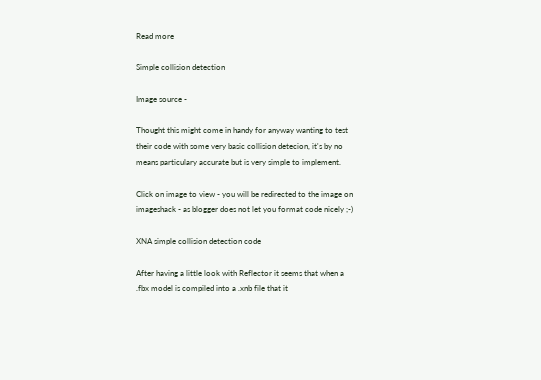Read more

Simple collision detection

Image source -

Thought this might come in handy for anyway wanting to test their code with some very basic collision detecion, it's by no means particulary accurate but is very simple to implement.

Click on image to view - you will be redirected to the image on imageshack - as blogger does not let you format code nicely ;-)

XNA simple collision detection code

After having a little look with Reflector it seems that when a .fbx model is compiled into a .xnb file that it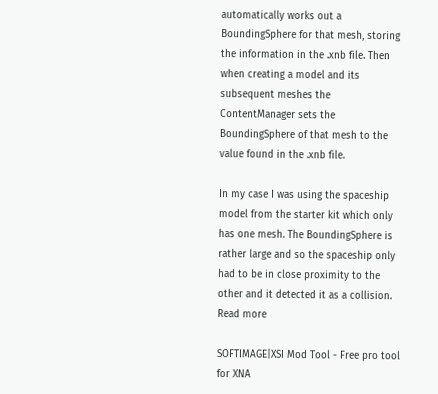automatically works out a BoundingSphere for that mesh, storing the information in the .xnb file. Then when creating a model and its subsequent meshes the ContentManager sets the BoundingSphere of that mesh to the value found in the .xnb file.

In my case I was using the spaceship model from the starter kit which only has one mesh. The BoundingSphere is rather large and so the spaceship only had to be in close proximity to the other and it detected it as a collision.
Read more

SOFTIMAGE|XSI Mod Tool - Free pro tool for XNA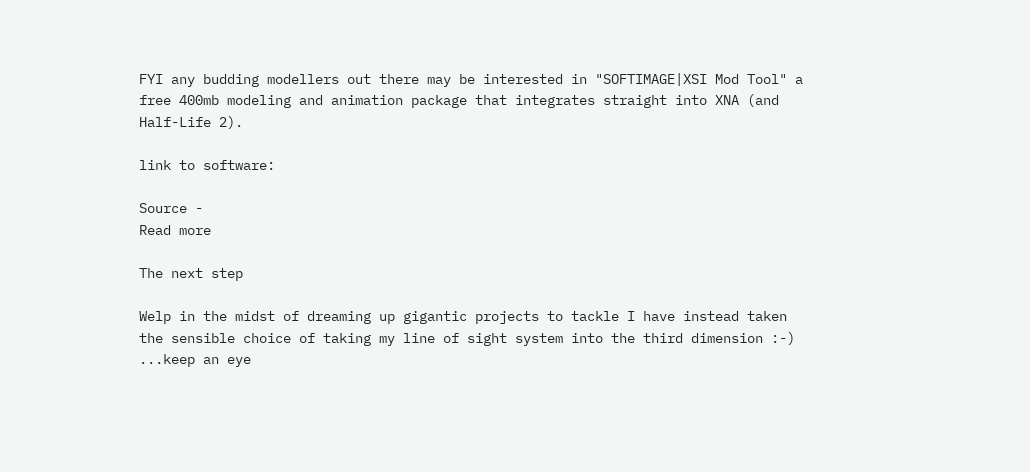FYI any budding modellers out there may be interested in "SOFTIMAGE|XSI Mod Tool" a free 400mb modeling and animation package that integrates straight into XNA (and Half-Life 2).

link to software:

Source -
Read more

The next step

Welp in the midst of dreaming up gigantic projects to tackle I have instead taken the sensible choice of taking my line of sight system into the third dimension :-) ...keep an eye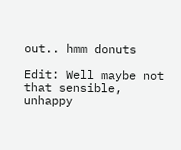out.. hmm donuts

Edit: Well maybe not that sensible, unhappy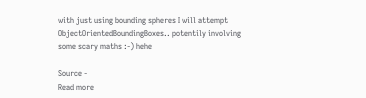with just using bounding spheres I will attempt ObjectOrientedBoundingBoxes.. potentily involving some scary maths :-) hehe

Source -
Read more